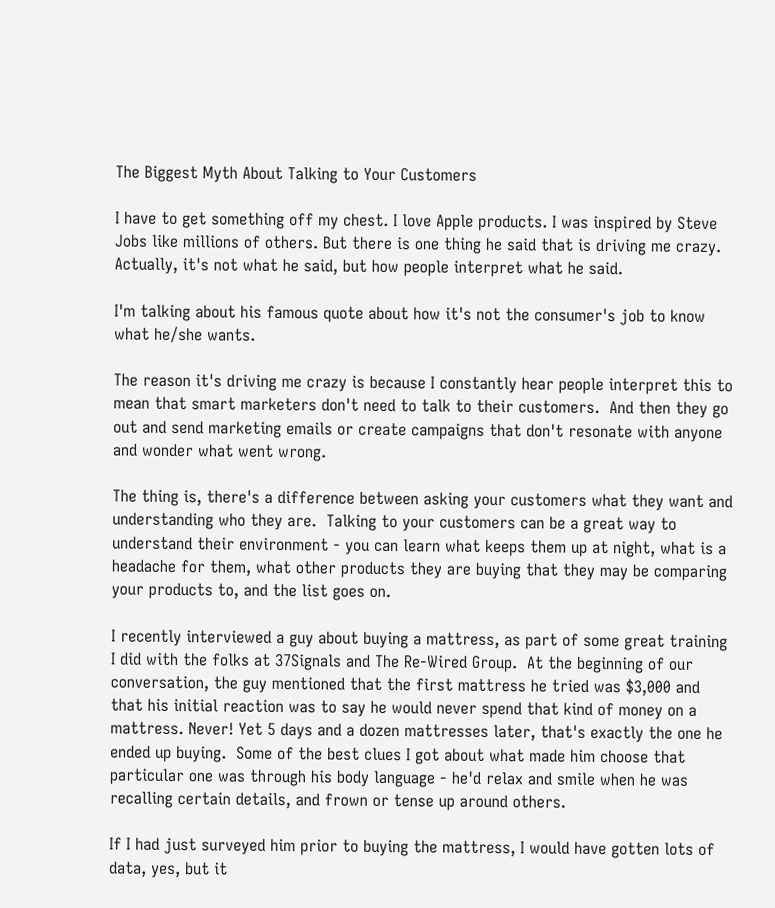The Biggest Myth About Talking to Your Customers

I have to get something off my chest. I love Apple products. I was inspired by Steve Jobs like millions of others. But there is one thing he said that is driving me crazy.  Actually, it's not what he said, but how people interpret what he said.

I'm talking about his famous quote about how it's not the consumer's job to know what he/she wants.

The reason it's driving me crazy is because I constantly hear people interpret this to mean that smart marketers don't need to talk to their customers.  And then they go out and send marketing emails or create campaigns that don't resonate with anyone and wonder what went wrong.

The thing is, there's a difference between asking your customers what they want and understanding who they are.  Talking to your customers can be a great way to understand their environment - you can learn what keeps them up at night, what is a headache for them, what other products they are buying that they may be comparing your products to, and the list goes on.

I recently interviewed a guy about buying a mattress, as part of some great training I did with the folks at 37Signals and The Re-Wired Group.  At the beginning of our conversation, the guy mentioned that the first mattress he tried was $3,000 and that his initial reaction was to say he would never spend that kind of money on a mattress. Never! Yet 5 days and a dozen mattresses later, that's exactly the one he ended up buying.  Some of the best clues I got about what made him choose that particular one was through his body language - he'd relax and smile when he was recalling certain details, and frown or tense up around others.

If I had just surveyed him prior to buying the mattress, I would have gotten lots of data, yes, but it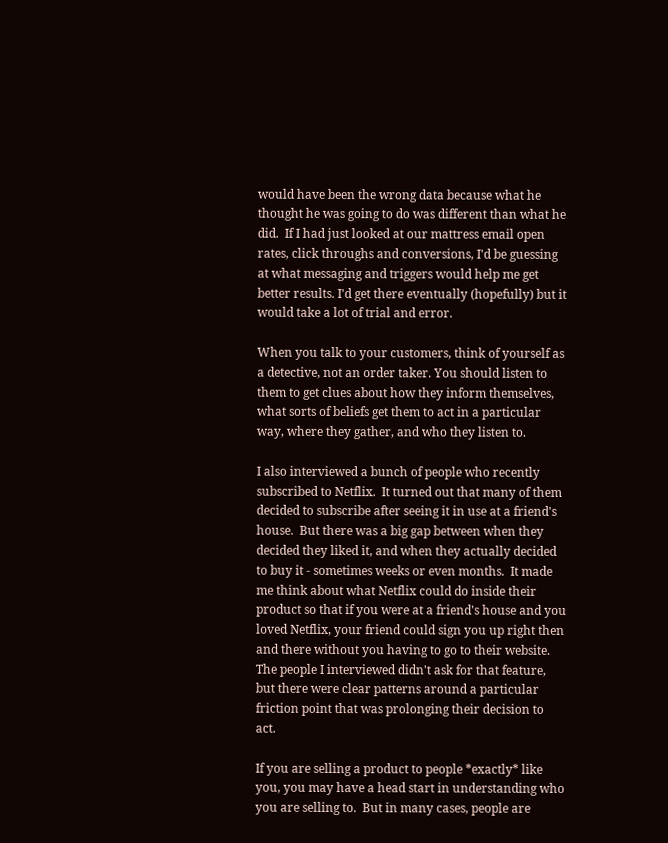would have been the wrong data because what he thought he was going to do was different than what he did.  If I had just looked at our mattress email open rates, click throughs and conversions, I'd be guessing at what messaging and triggers would help me get better results. I'd get there eventually (hopefully) but it would take a lot of trial and error.

When you talk to your customers, think of yourself as a detective, not an order taker. You should listen to them to get clues about how they inform themselves, what sorts of beliefs get them to act in a particular way, where they gather, and who they listen to.

I also interviewed a bunch of people who recently subscribed to Netflix.  It turned out that many of them decided to subscribe after seeing it in use at a friend's house.  But there was a big gap between when they decided they liked it, and when they actually decided to buy it - sometimes weeks or even months.  It made me think about what Netflix could do inside their product so that if you were at a friend's house and you loved Netflix, your friend could sign you up right then and there without you having to go to their website.  The people I interviewed didn't ask for that feature, but there were clear patterns around a particular friction point that was prolonging their decision to act.

If you are selling a product to people *exactly* like you, you may have a head start in understanding who you are selling to.  But in many cases, people are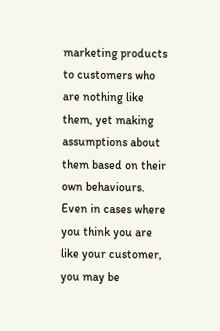marketing products to customers who are nothing like them, yet making assumptions about them based on their own behaviours.  Even in cases where you think you are like your customer, you may be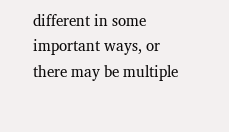different in some important ways, or there may be multiple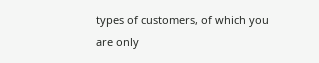types of customers, of which you are only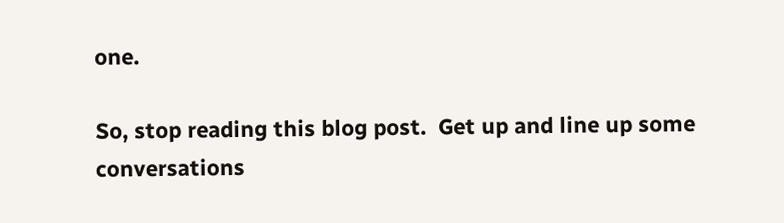one.

So, stop reading this blog post.  Get up and line up some conversations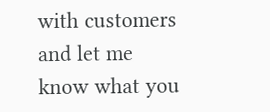with customers and let me know what you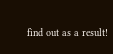find out as a result!